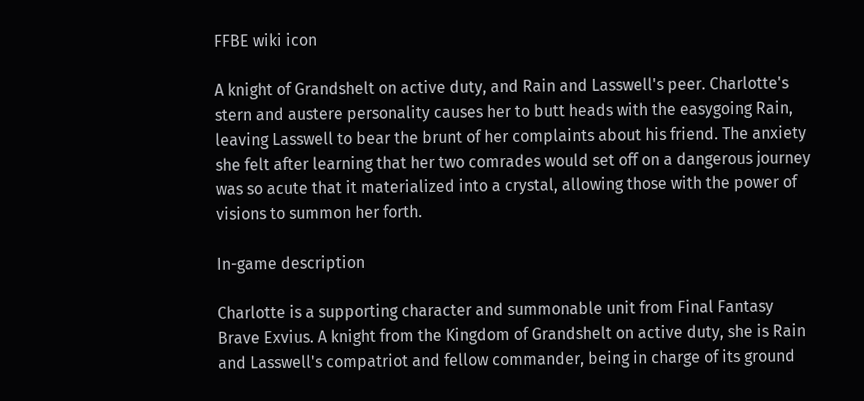FFBE wiki icon

A knight of Grandshelt on active duty, and Rain and Lasswell's peer. Charlotte's stern and austere personality causes her to butt heads with the easygoing Rain, leaving Lasswell to bear the brunt of her complaints about his friend. The anxiety she felt after learning that her two comrades would set off on a dangerous journey was so acute that it materialized into a crystal, allowing those with the power of visions to summon her forth.

In-game description

Charlotte is a supporting character and summonable unit from Final Fantasy Brave Exvius. A knight from the Kingdom of Grandshelt on active duty, she is Rain and Lasswell's compatriot and fellow commander, being in charge of its ground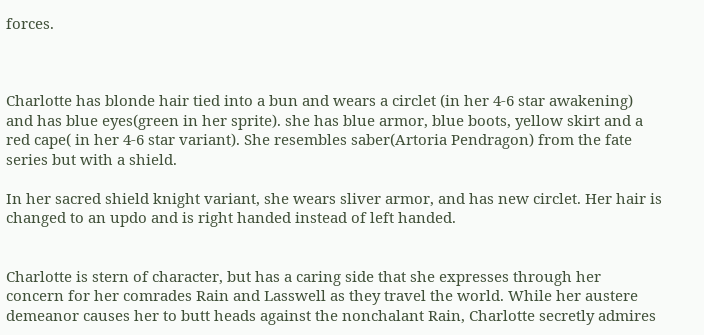forces.



Charlotte has blonde hair tied into a bun and wears a circlet (in her 4-6 star awakening) and has blue eyes(green in her sprite). she has blue armor, blue boots, yellow skirt and a red cape( in her 4-6 star variant). She resembles saber(Artoria Pendragon) from the fate series but with a shield.

In her sacred shield knight variant, she wears sliver armor, and has new circlet. Her hair is changed to an updo and is right handed instead of left handed.


Charlotte is stern of character, but has a caring side that she expresses through her concern for her comrades Rain and Lasswell as they travel the world. While her austere demeanor causes her to butt heads against the nonchalant Rain, Charlotte secretly admires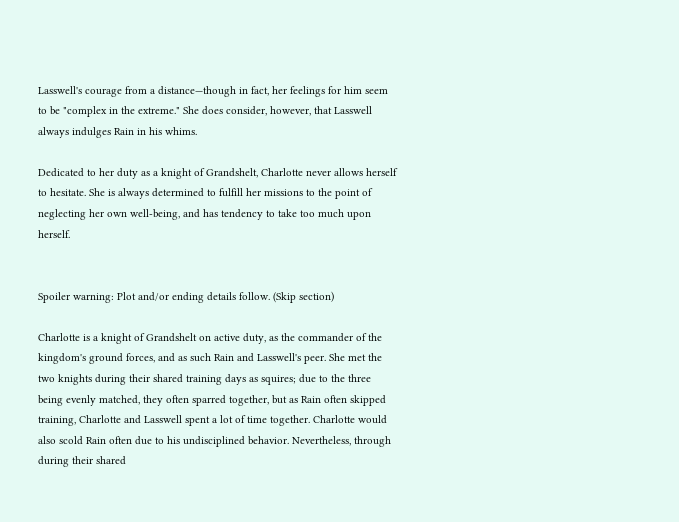Lasswell's courage from a distance—though in fact, her feelings for him seem to be "complex in the extreme." She does consider, however, that Lasswell always indulges Rain in his whims.

Dedicated to her duty as a knight of Grandshelt, Charlotte never allows herself to hesitate. She is always determined to fulfill her missions to the point of neglecting her own well-being, and has tendency to take too much upon herself.


Spoiler warning: Plot and/or ending details follow. (Skip section)

Charlotte is a knight of Grandshelt on active duty, as the commander of the kingdom's ground forces, and as such Rain and Lasswell's peer. She met the two knights during their shared training days as squires; due to the three being evenly matched, they often sparred together, but as Rain often skipped training, Charlotte and Lasswell spent a lot of time together. Charlotte would also scold Rain often due to his undisciplined behavior. Nevertheless, through during their shared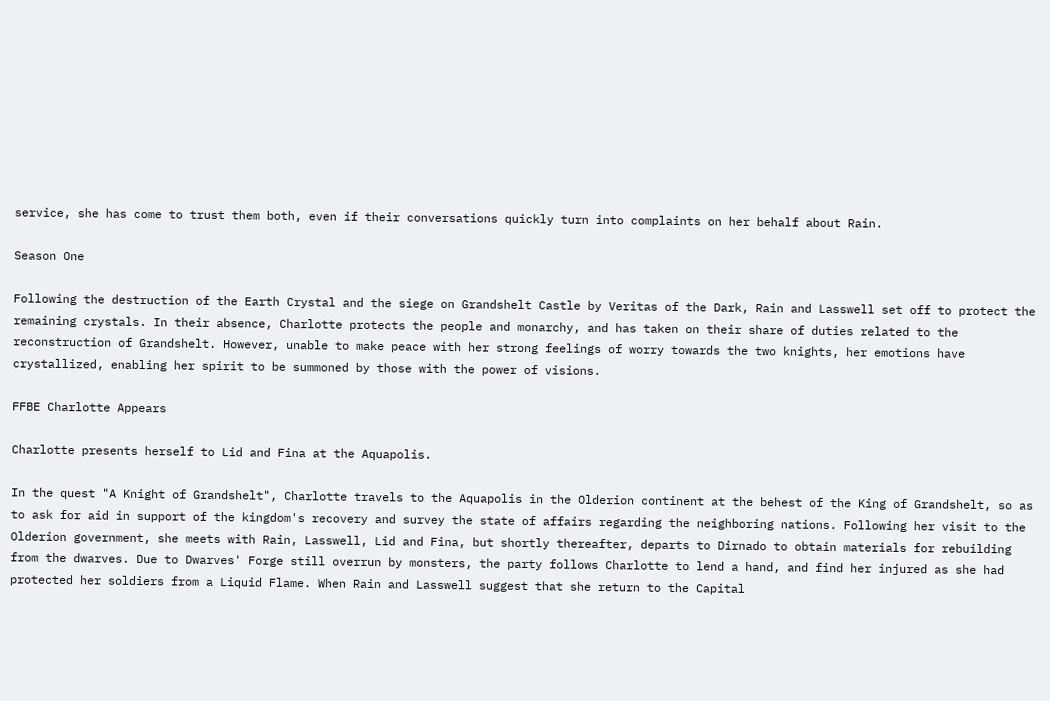service, she has come to trust them both, even if their conversations quickly turn into complaints on her behalf about Rain.

Season One

Following the destruction of the Earth Crystal and the siege on Grandshelt Castle by Veritas of the Dark, Rain and Lasswell set off to protect the remaining crystals. In their absence, Charlotte protects the people and monarchy, and has taken on their share of duties related to the reconstruction of Grandshelt. However, unable to make peace with her strong feelings of worry towards the two knights, her emotions have crystallized, enabling her spirit to be summoned by those with the power of visions.

FFBE Charlotte Appears

Charlotte presents herself to Lid and Fina at the Aquapolis.

In the quest "A Knight of Grandshelt", Charlotte travels to the Aquapolis in the Olderion continent at the behest of the King of Grandshelt, so as to ask for aid in support of the kingdom's recovery and survey the state of affairs regarding the neighboring nations. Following her visit to the Olderion government, she meets with Rain, Lasswell, Lid and Fina, but shortly thereafter, departs to Dirnado to obtain materials for rebuilding from the dwarves. Due to Dwarves' Forge still overrun by monsters, the party follows Charlotte to lend a hand, and find her injured as she had protected her soldiers from a Liquid Flame. When Rain and Lasswell suggest that she return to the Capital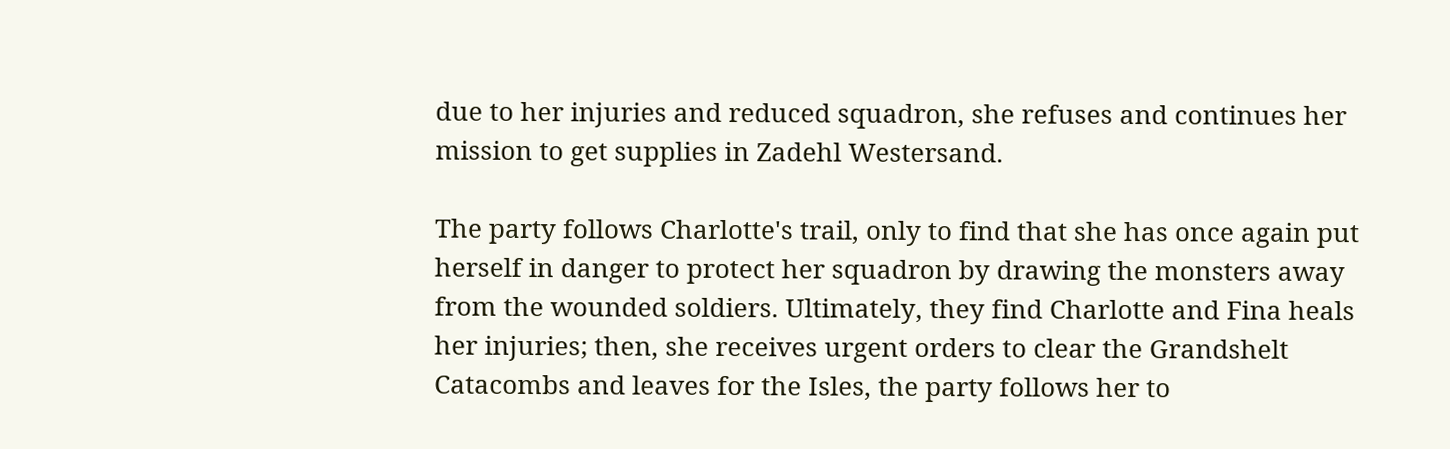due to her injuries and reduced squadron, she refuses and continues her mission to get supplies in Zadehl Westersand.

The party follows Charlotte's trail, only to find that she has once again put herself in danger to protect her squadron by drawing the monsters away from the wounded soldiers. Ultimately, they find Charlotte and Fina heals her injuries; then, she receives urgent orders to clear the Grandshelt Catacombs and leaves for the Isles, the party follows her to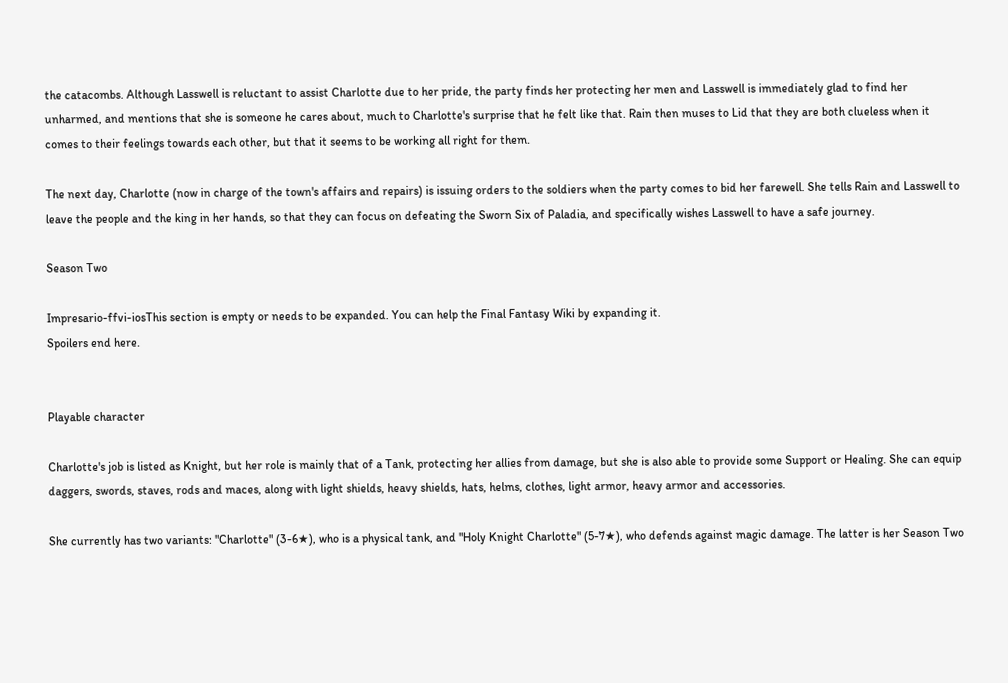the catacombs. Although Lasswell is reluctant to assist Charlotte due to her pride, the party finds her protecting her men and Lasswell is immediately glad to find her unharmed, and mentions that she is someone he cares about, much to Charlotte's surprise that he felt like that. Rain then muses to Lid that they are both clueless when it comes to their feelings towards each other, but that it seems to be working all right for them.

The next day, Charlotte (now in charge of the town's affairs and repairs) is issuing orders to the soldiers when the party comes to bid her farewell. She tells Rain and Lasswell to leave the people and the king in her hands, so that they can focus on defeating the Sworn Six of Paladia, and specifically wishes Lasswell to have a safe journey.

Season Two

Impresario-ffvi-iosThis section is empty or needs to be expanded. You can help the Final Fantasy Wiki by expanding it.
Spoilers end here.


Playable character

Charlotte's job is listed as Knight, but her role is mainly that of a Tank, protecting her allies from damage, but she is also able to provide some Support or Healing. She can equip daggers, swords, staves, rods and maces, along with light shields, heavy shields, hats, helms, clothes, light armor, heavy armor and accessories.

She currently has two variants: "Charlotte" (3-6★), who is a physical tank, and "Holy Knight Charlotte" (5-7★), who defends against magic damage. The latter is her Season Two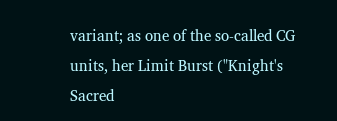variant; as one of the so-called CG units, her Limit Burst ("Knight's Sacred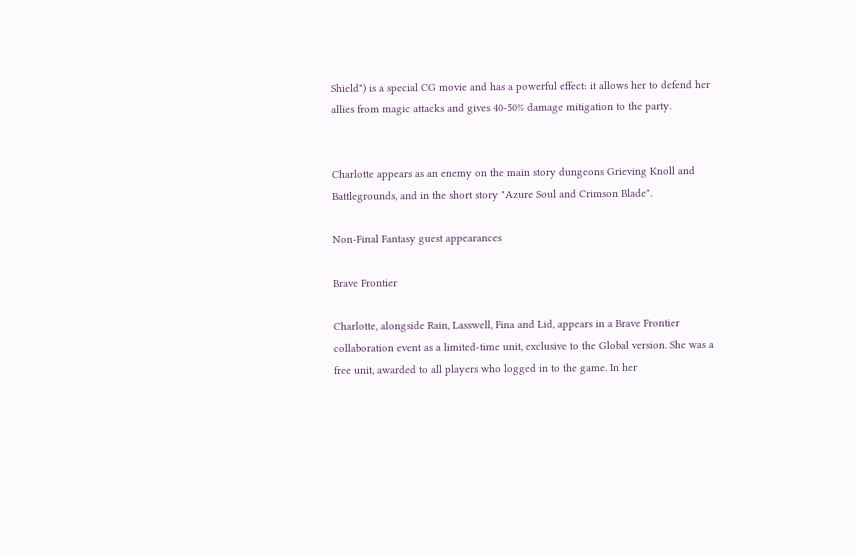Shield") is a special CG movie and has a powerful effect: it allows her to defend her allies from magic attacks and gives 40-50% damage mitigation to the party.


Charlotte appears as an enemy on the main story dungeons Grieving Knoll and Battlegrounds, and in the short story "Azure Soul and Crimson Blade".

Non-Final Fantasy guest appearances

Brave Frontier

Charlotte, alongside Rain, Lasswell, Fina and Lid, appears in a Brave Frontier collaboration event as a limited-time unit, exclusive to the Global version. She was a free unit, awarded to all players who logged in to the game. In her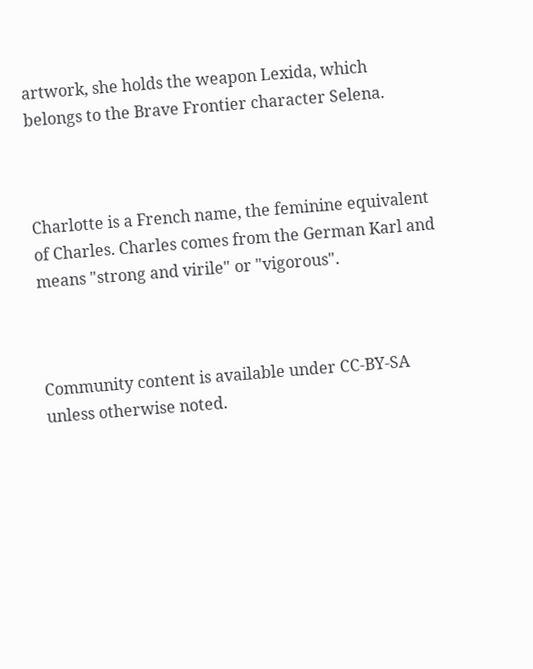artwork, she holds the weapon Lexida, which belongs to the Brave Frontier character Selena.



Charlotte is a French name, the feminine equivalent of Charles. Charles comes from the German Karl and means "strong and virile" or "vigorous".



Community content is available under CC-BY-SA unless otherwise noted.